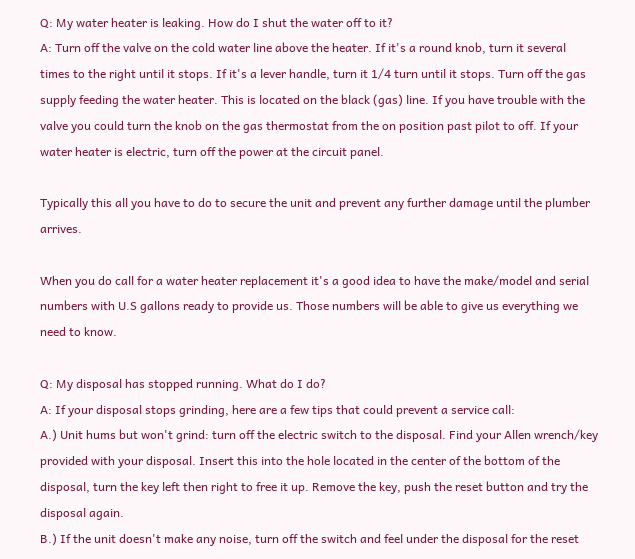Q: My water heater is leaking. How do I shut the water off to it?
A: Turn off the valve on the cold water line above the heater. If it's a round knob, turn it several times to the right until it stops. If it's a lever handle, turn it 1/4 turn until it stops. Turn off the gas supply feeding the water heater. This is located on the black (gas) line. If you have trouble with the valve you could turn the knob on the gas thermostat from the on position past pilot to off. If your water heater is electric, turn off the power at the circuit panel.

Typically this all you have to do to secure the unit and prevent any further damage until the plumber arrives.

When you do call for a water heater replacement it's a good idea to have the make/model and serial numbers with U.S gallons ready to provide us. Those numbers will be able to give us everything we need to know.

Q: My disposal has stopped running. What do I do?
A: If your disposal stops grinding, here are a few tips that could prevent a service call:
A.) Unit hums but won't grind: turn off the electric switch to the disposal. Find your Allen wrench/key provided with your disposal. Insert this into the hole located in the center of the bottom of the disposal, turn the key left then right to free it up. Remove the key, push the reset button and try the disposal again.
B.) If the unit doesn't make any noise, turn off the switch and feel under the disposal for the reset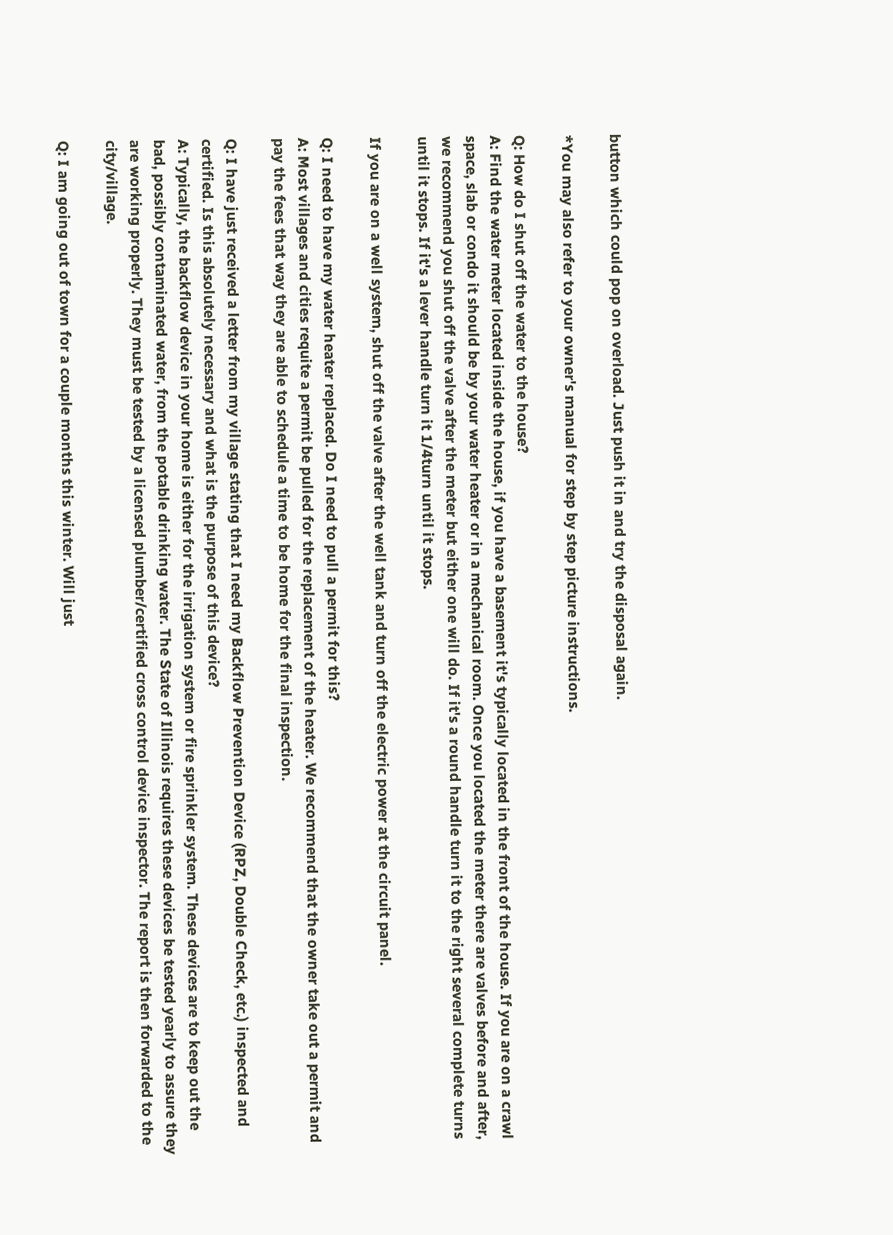button which could pop on overload. Just push it in and try the disposal again.

*You may also refer to your owner's manual for step by step picture instructions.

Q: How do I shut off the water to the house?
A: Find the water meter located inside the house, if you have a basement it's typically located in the front of the house. If you are on a crawl space, slab or condo it should be by your water heater or in a mechanical room. Once you located the meter there are valves before and after, we recommend you shut off the valve after the meter but either one will do. If it's a round handle turn it to the right several complete turns until it stops. If it's a lever handle turn it 1/4turn until it stops.

If you are on a well system, shut off the valve after the well tank and turn off the electric power at the circuit panel.

Q: I need to have my water heater replaced. Do I need to pull a permit for this?
A: Most villages and cities requite a permit be pulled for the replacement of the heater. We recommend that the owner take out a permit and pay the fees that way they are able to schedule a time to be home for the final inspection.

Q: I have just received a letter from my village stating that I need my Backflow Prevention Device (RPZ, Double Check, etc.) inspected and certified. Is this absolutely necessary and what is the purpose of this device?
A: Typically, the backflow device in your home is either for the irrigation system or fire sprinkler system. These devices are to keep out the bad, possibly contaminated water, from the potable drinking water. The State of Illinois requires these devices be tested yearly to assure they are working properly. They must be tested by a licensed plumber/certified cross control device inspector. The report is then forwarded to the city/village.

Q: I am going out of town for a couple months this winter. Will just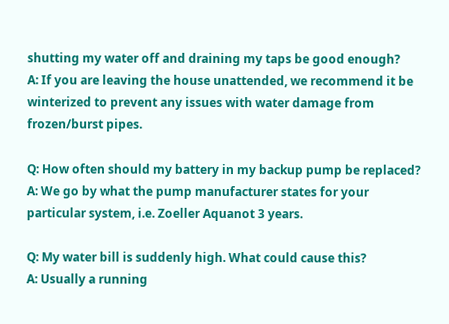shutting my water off and draining my taps be good enough?
A: If you are leaving the house unattended, we recommend it be winterized to prevent any issues with water damage from frozen/burst pipes.

Q: How often should my battery in my backup pump be replaced?
A: We go by what the pump manufacturer states for your particular system, i.e. Zoeller Aquanot 3 years.

Q: My water bill is suddenly high. What could cause this?
A: Usually a running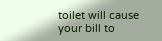toilet will cause your bill to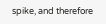spike, and therefore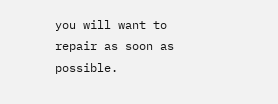you will want to repair as soon as possible.